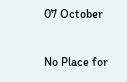07 October

No Place for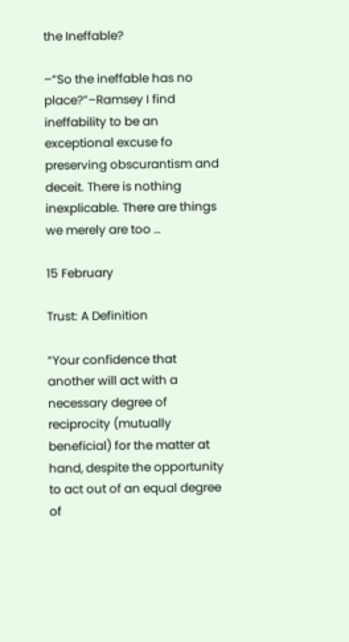the Ineffable?

–“So the ineffable has no place?”–Ramsey I find ineffability to be an exceptional excuse fo preserving obscurantism and deceit. There is nothing inexplicable. There are things we merely are too …

15 February

Trust: A Definition

“Your confidence that another will act with a necessary degree of reciprocity (mutually beneficial) for the matter at hand, despite the opportunity to act out of an equal degree of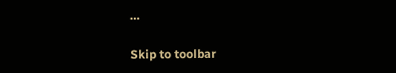…

Skip to toolbar